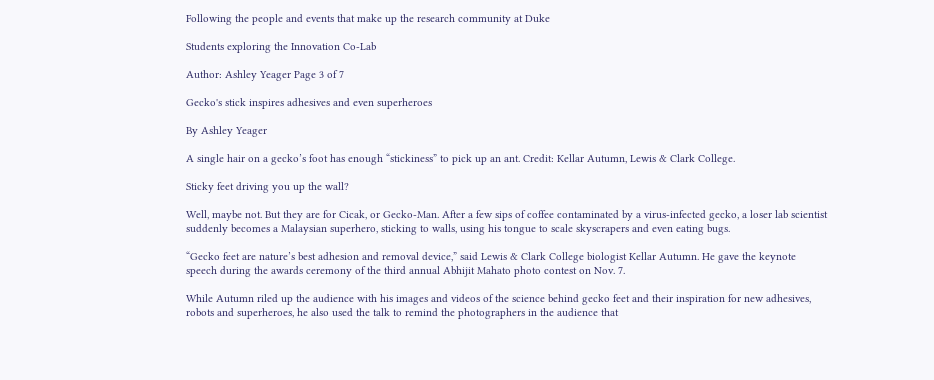Following the people and events that make up the research community at Duke

Students exploring the Innovation Co-Lab

Author: Ashley Yeager Page 3 of 7

Gecko's stick inspires adhesives and even superheroes

By Ashley Yeager

A single hair on a gecko’s foot has enough “stickiness” to pick up an ant. Credit: Kellar Autumn, Lewis & Clark College.

Sticky feet driving you up the wall?

Well, maybe not. But they are for Cicak, or Gecko-Man. After a few sips of coffee contaminated by a virus-infected gecko, a loser lab scientist suddenly becomes a Malaysian superhero, sticking to walls, using his tongue to scale skyscrapers and even eating bugs.

“Gecko feet are nature’s best adhesion and removal device,” said Lewis & Clark College biologist Kellar Autumn. He gave the keynote speech during the awards ceremony of the third annual Abhijit Mahato photo contest on Nov. 7.

While Autumn riled up the audience with his images and videos of the science behind gecko feet and their inspiration for new adhesives, robots and superheroes, he also used the talk to remind the photographers in the audience that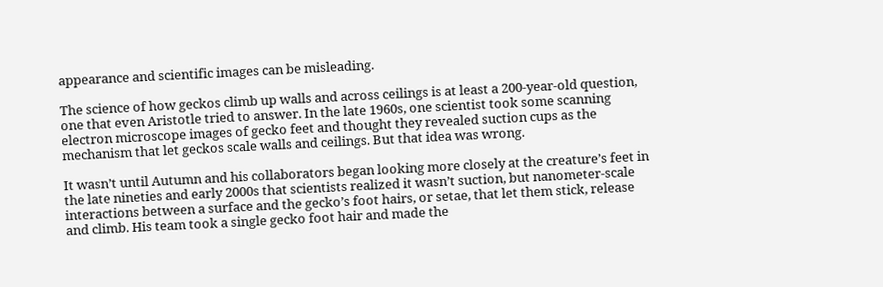appearance and scientific images can be misleading.

The science of how geckos climb up walls and across ceilings is at least a 200-year-old question, one that even Aristotle tried to answer. In the late 1960s, one scientist took some scanning electron microscope images of gecko feet and thought they revealed suction cups as the mechanism that let geckos scale walls and ceilings. But that idea was wrong.

It wasn’t until Autumn and his collaborators began looking more closely at the creature’s feet in the late nineties and early 2000s that scientists realized it wasn’t suction, but nanometer-scale interactions between a surface and the gecko’s foot hairs, or setae, that let them stick, release and climb. His team took a single gecko foot hair and made the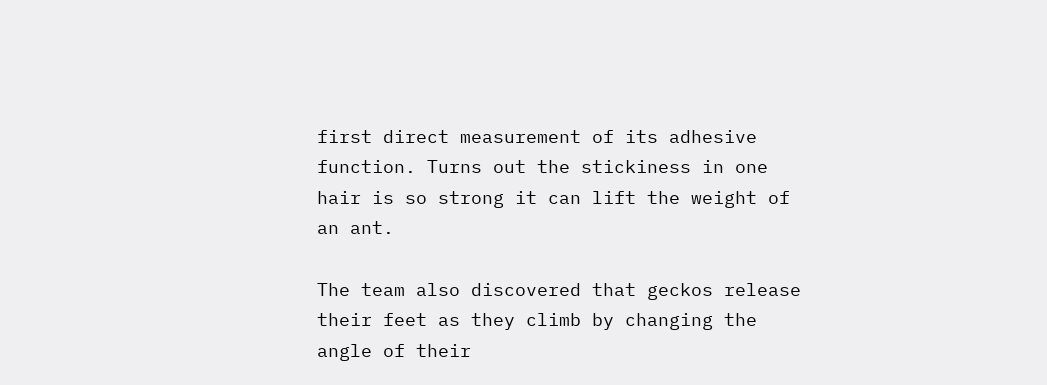first direct measurement of its adhesive function. Turns out the stickiness in one hair is so strong it can lift the weight of an ant.

The team also discovered that geckos release their feet as they climb by changing the angle of their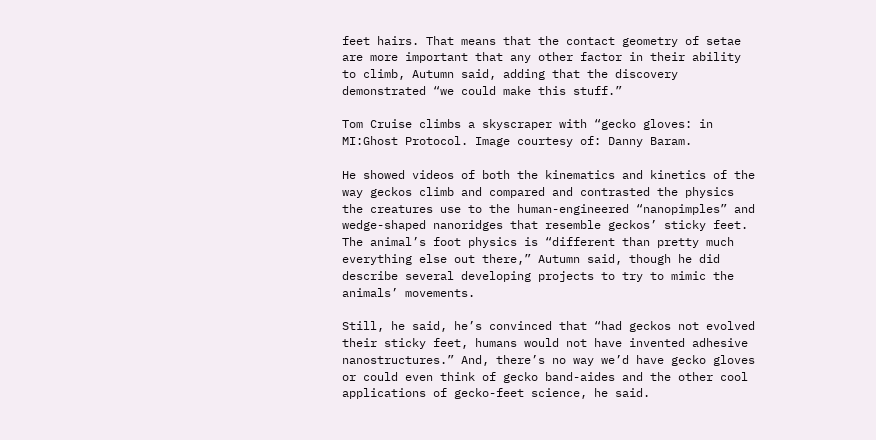feet hairs. That means that the contact geometry of setae are more important that any other factor in their ability to climb, Autumn said, adding that the discovery demonstrated “we could make this stuff.”

Tom Cruise climbs a skyscraper with “gecko gloves: in MI:Ghost Protocol. Image courtesy of: Danny Baram.

He showed videos of both the kinematics and kinetics of the way geckos climb and compared and contrasted the physics the creatures use to the human-engineered “nanopimples” and wedge-shaped nanoridges that resemble geckos’ sticky feet. The animal’s foot physics is “different than pretty much everything else out there,” Autumn said, though he did describe several developing projects to try to mimic the animals’ movements.

Still, he said, he’s convinced that “had geckos not evolved their sticky feet, humans would not have invented adhesive nanostructures.” And, there’s no way we’d have gecko gloves or could even think of gecko band-aides and the other cool applications of gecko-feet science, he said.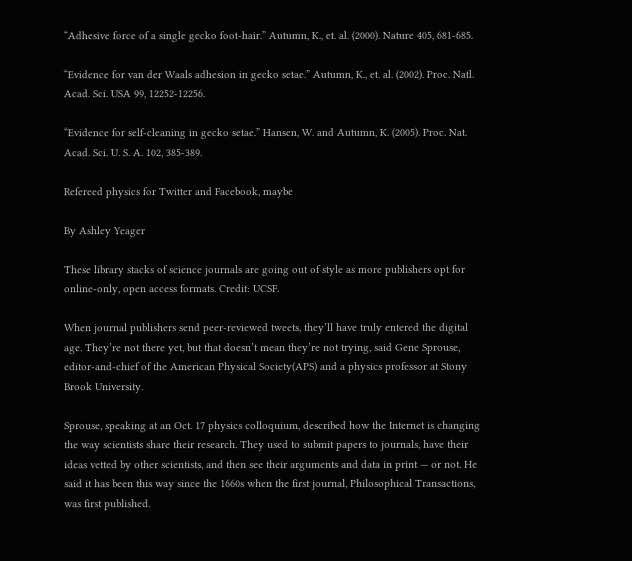“Adhesive force of a single gecko foot-hair.” Autumn, K., et. al. (2000). Nature 405, 681-685.

“Evidence for van der Waals adhesion in gecko setae.” Autumn, K., et. al. (2002). Proc. Natl. Acad. Sci. USA 99, 12252-12256.

“Evidence for self-cleaning in gecko setae.” Hansen, W. and Autumn, K. (2005). Proc. Nat. Acad. Sci. U. S. A. 102, 385-389.

Refereed physics for Twitter and Facebook, maybe

By Ashley Yeager

These library stacks of science journals are going out of style as more publishers opt for online-only, open access formats. Credit: UCSF.

When journal publishers send peer-reviewed tweets, they’ll have truly entered the digital age. They’re not there yet, but that doesn’t mean they’re not trying, said Gene Sprouse, editor-and-chief of the American Physical Society(APS) and a physics professor at Stony Brook University.

Sprouse, speaking at an Oct. 17 physics colloquium, described how the Internet is changing the way scientists share their research. They used to submit papers to journals, have their ideas vetted by other scientists, and then see their arguments and data in print — or not. He said it has been this way since the 1660s when the first journal, Philosophical Transactions, was first published.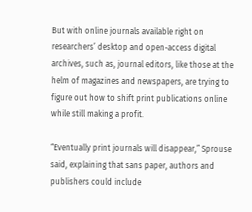But with online journals available right on researchers’ desktop and open-access digital archives, such as, journal editors, like those at the helm of magazines and newspapers, are trying to figure out how to shift print publications online while still making a profit.

“Eventually print journals will disappear,” Sprouse said, explaining that sans paper, authors and publishers could include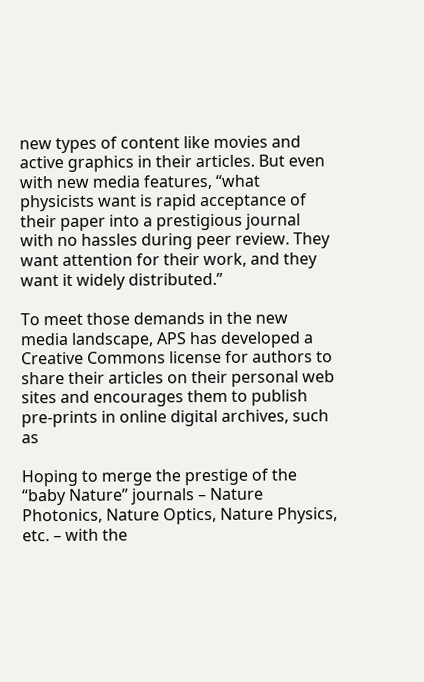new types of content like movies and active graphics in their articles. But even with new media features, “what physicists want is rapid acceptance of their paper into a prestigious journal with no hassles during peer review. They want attention for their work, and they want it widely distributed.”

To meet those demands in the new media landscape, APS has developed a Creative Commons license for authors to share their articles on their personal web sites and encourages them to publish pre-prints in online digital archives, such as

Hoping to merge the prestige of the “baby Nature” journals – Nature Photonics, Nature Optics, Nature Physics, etc. – with the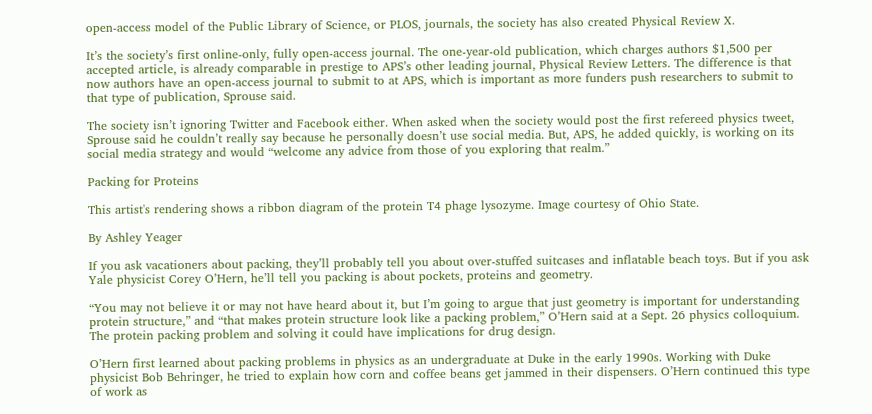open-access model of the Public Library of Science, or PLOS, journals, the society has also created Physical Review X.

It’s the society’s first online-only, fully open-access journal. The one-year-old publication, which charges authors $1,500 per accepted article, is already comparable in prestige to APS’s other leading journal, Physical Review Letters. The difference is that now authors have an open-access journal to submit to at APS, which is important as more funders push researchers to submit to that type of publication, Sprouse said.

The society isn’t ignoring Twitter and Facebook either. When asked when the society would post the first refereed physics tweet, Sprouse said he couldn’t really say because he personally doesn’t use social media. But, APS, he added quickly, is working on its social media strategy and would “welcome any advice from those of you exploring that realm.”

Packing for Proteins

This artist's rendering shows a ribbon diagram of the protein T4 phage lysozyme. Image courtesy of Ohio State.

By Ashley Yeager

If you ask vacationers about packing, they’ll probably tell you about over-stuffed suitcases and inflatable beach toys. But if you ask Yale physicist Corey O’Hern, he’ll tell you packing is about pockets, proteins and geometry.

“You may not believe it or may not have heard about it, but I’m going to argue that just geometry is important for understanding protein structure,” and “that makes protein structure look like a packing problem,” O’Hern said at a Sept. 26 physics colloquium. The protein packing problem and solving it could have implications for drug design.

O’Hern first learned about packing problems in physics as an undergraduate at Duke in the early 1990s. Working with Duke physicist Bob Behringer, he tried to explain how corn and coffee beans get jammed in their dispensers. O’Hern continued this type of work as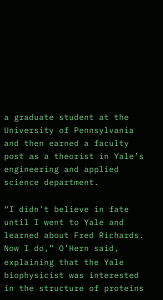a graduate student at the University of Pennsylvania and then earned a faculty post as a theorist in Yale’s engineering and applied science department.

“I didn’t believe in fate until I went to Yale and learned about Fred Richards. Now I do,” O’Hern said, explaining that the Yale biophysicist was interested in the structure of proteins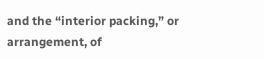and the “interior packing,” or arrangement, of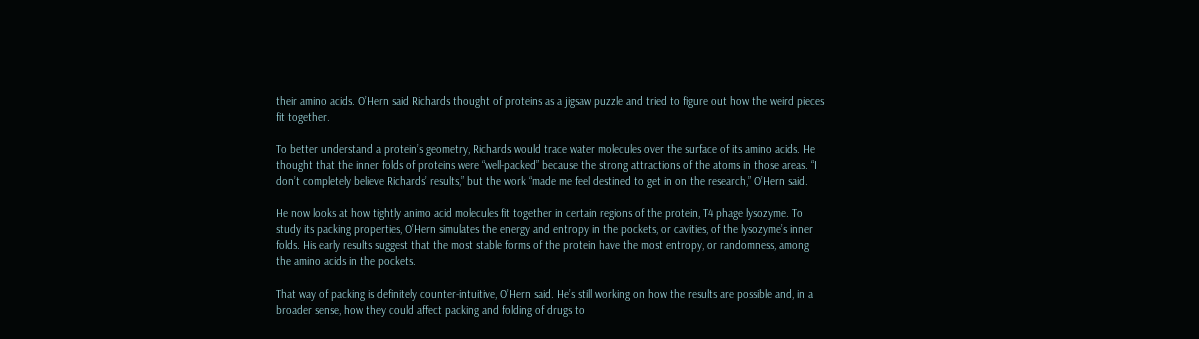their amino acids. O’Hern said Richards thought of proteins as a jigsaw puzzle and tried to figure out how the weird pieces fit together.

To better understand a protein’s geometry, Richards would trace water molecules over the surface of its amino acids. He thought that the inner folds of proteins were “well-packed” because the strong attractions of the atoms in those areas. “I don’t completely believe Richards’ results,” but the work “made me feel destined to get in on the research,” O’Hern said.

He now looks at how tightly animo acid molecules fit together in certain regions of the protein, T4 phage lysozyme. To study its packing properties, O’Hern simulates the energy and entropy in the pockets, or cavities, of the lysozyme’s inner folds. His early results suggest that the most stable forms of the protein have the most entropy, or randomness, among the amino acids in the pockets.

That way of packing is definitely counter-intuitive, O’Hern said. He’s still working on how the results are possible and, in a broader sense, how they could affect packing and folding of drugs to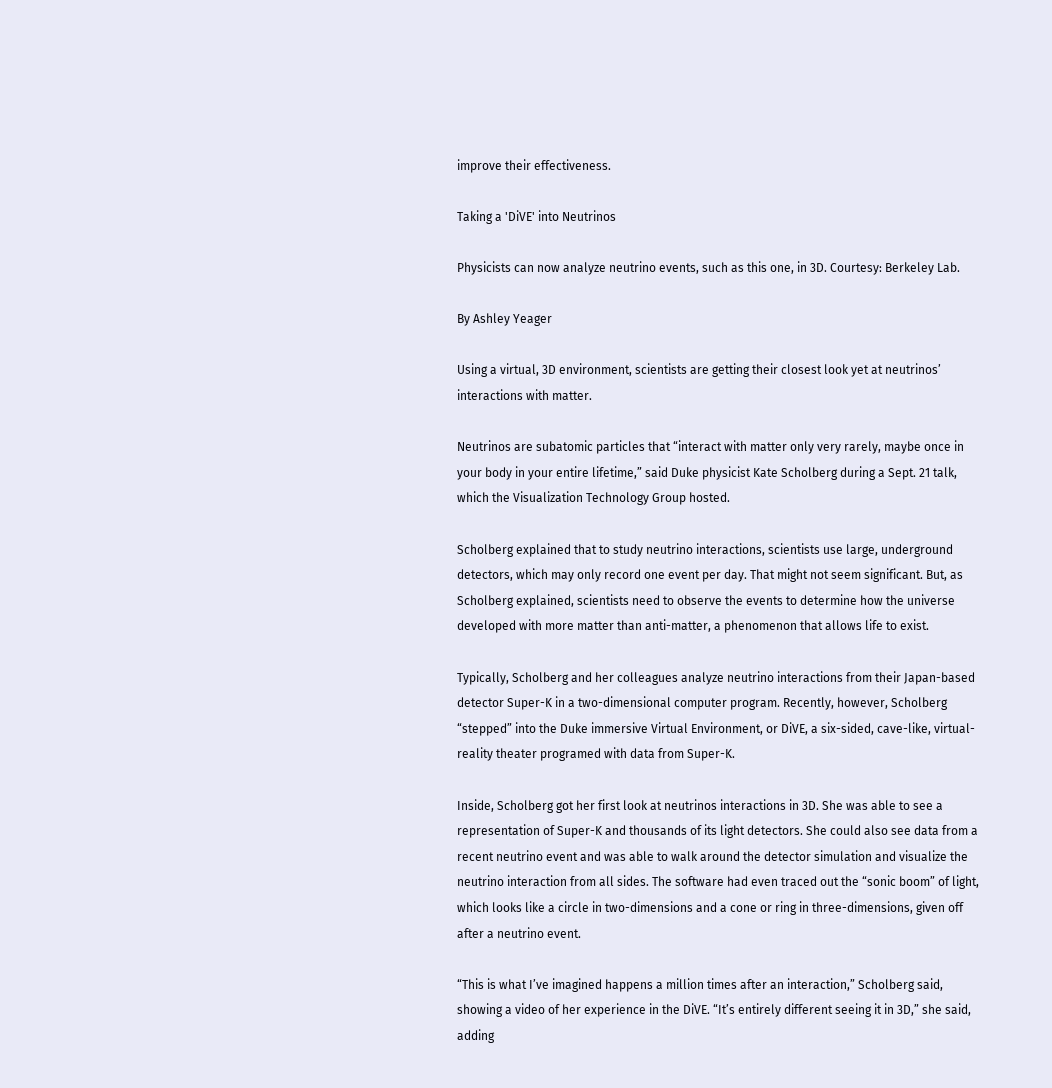improve their effectiveness.

Taking a 'DiVE' into Neutrinos

Physicists can now analyze neutrino events, such as this one, in 3D. Courtesy: Berkeley Lab.

By Ashley Yeager

Using a virtual, 3D environment, scientists are getting their closest look yet at neutrinos’ interactions with matter.

Neutrinos are subatomic particles that “interact with matter only very rarely, maybe once in your body in your entire lifetime,” said Duke physicist Kate Scholberg during a Sept. 21 talk, which the Visualization Technology Group hosted.

Scholberg explained that to study neutrino interactions, scientists use large, underground detectors, which may only record one event per day. That might not seem significant. But, as Scholberg explained, scientists need to observe the events to determine how the universe developed with more matter than anti-matter, a phenomenon that allows life to exist.

Typically, Scholberg and her colleagues analyze neutrino interactions from their Japan-based detector Super-K in a two-dimensional computer program. Recently, however, Scholberg “stepped” into the Duke immersive Virtual Environment, or DiVE, a six-sided, cave-like, virtual-reality theater programed with data from Super-K.

Inside, Scholberg got her first look at neutrinos interactions in 3D. She was able to see a representation of Super-K and thousands of its light detectors. She could also see data from a recent neutrino event and was able to walk around the detector simulation and visualize the neutrino interaction from all sides. The software had even traced out the “sonic boom” of light, which looks like a circle in two-dimensions and a cone or ring in three-dimensions, given off after a neutrino event.

“This is what I’ve imagined happens a million times after an interaction,” Scholberg said, showing a video of her experience in the DiVE. “It’s entirely different seeing it in 3D,” she said, adding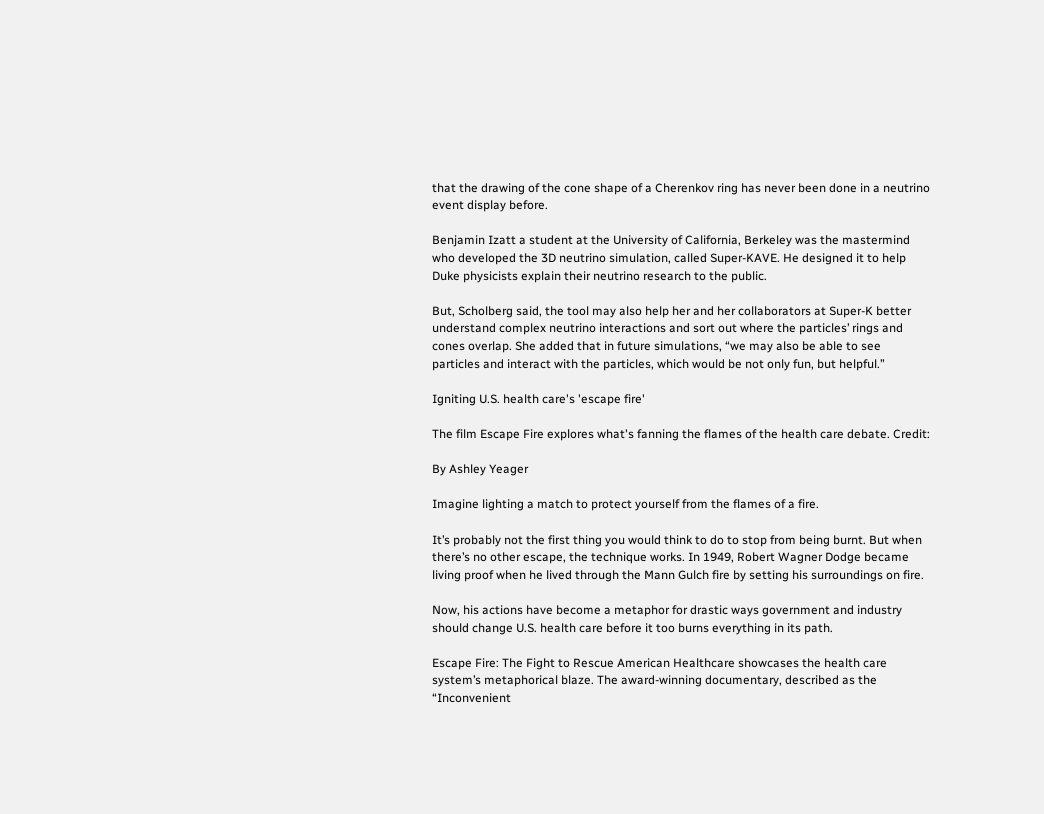that the drawing of the cone shape of a Cherenkov ring has never been done in a neutrino event display before.

Benjamin Izatt a student at the University of California, Berkeley was the mastermind who developed the 3D neutrino simulation, called Super-KAVE. He designed it to help Duke physicists explain their neutrino research to the public.

But, Scholberg said, the tool may also help her and her collaborators at Super-K better understand complex neutrino interactions and sort out where the particles’ rings and cones overlap. She added that in future simulations, “we may also be able to see particles and interact with the particles, which would be not only fun, but helpful.”

Igniting U.S. health care's 'escape fire'

The film Escape Fire explores what's fanning the flames of the health care debate. Credit:

By Ashley Yeager

Imagine lighting a match to protect yourself from the flames of a fire.

It’s probably not the first thing you would think to do to stop from being burnt. But when there’s no other escape, the technique works. In 1949, Robert Wagner Dodge became living proof when he lived through the Mann Gulch fire by setting his surroundings on fire.

Now, his actions have become a metaphor for drastic ways government and industry should change U.S. health care before it too burns everything in its path.

Escape Fire: The Fight to Rescue American Healthcare showcases the health care system’s metaphorical blaze. The award-winning documentary, described as the “Inconvenient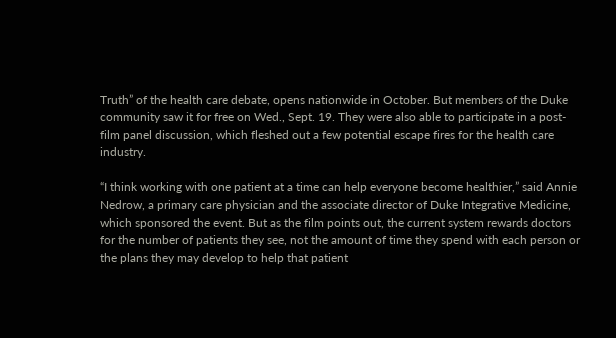Truth” of the health care debate, opens nationwide in October. But members of the Duke community saw it for free on Wed., Sept. 19. They were also able to participate in a post-film panel discussion, which fleshed out a few potential escape fires for the health care industry.

“I think working with one patient at a time can help everyone become healthier,” said Annie Nedrow, a primary care physician and the associate director of Duke Integrative Medicine, which sponsored the event. But as the film points out, the current system rewards doctors for the number of patients they see, not the amount of time they spend with each person or the plans they may develop to help that patient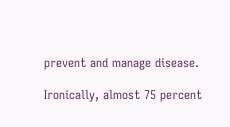prevent and manage disease.

Ironically, almost 75 percent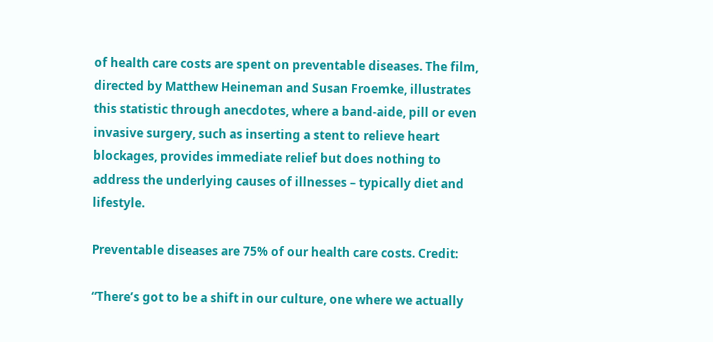of health care costs are spent on preventable diseases. The film, directed by Matthew Heineman and Susan Froemke, illustrates this statistic through anecdotes, where a band-aide, pill or even invasive surgery, such as inserting a stent to relieve heart blockages, provides immediate relief but does nothing to address the underlying causes of illnesses – typically diet and lifestyle.

Preventable diseases are 75% of our health care costs. Credit:

“There’s got to be a shift in our culture, one where we actually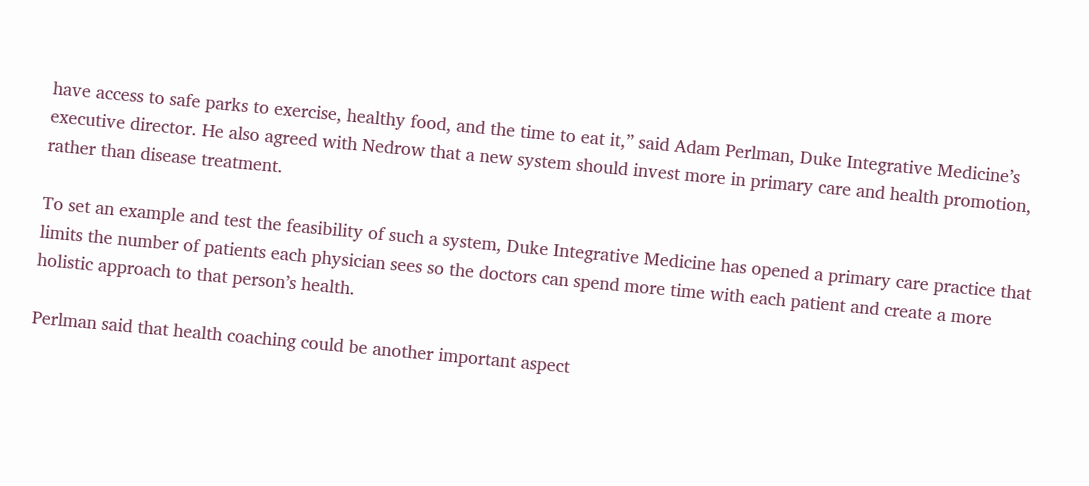have access to safe parks to exercise, healthy food, and the time to eat it,” said Adam Perlman, Duke Integrative Medicine’s executive director. He also agreed with Nedrow that a new system should invest more in primary care and health promotion, rather than disease treatment.

To set an example and test the feasibility of such a system, Duke Integrative Medicine has opened a primary care practice that limits the number of patients each physician sees so the doctors can spend more time with each patient and create a more holistic approach to that person’s health.

Perlman said that health coaching could be another important aspect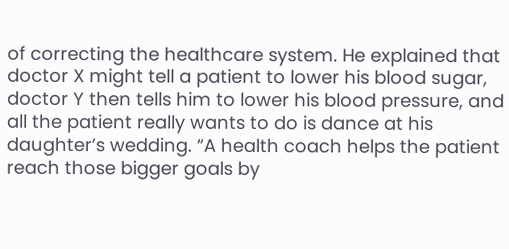of correcting the healthcare system. He explained that doctor X might tell a patient to lower his blood sugar, doctor Y then tells him to lower his blood pressure, and all the patient really wants to do is dance at his daughter’s wedding. “A health coach helps the patient reach those bigger goals by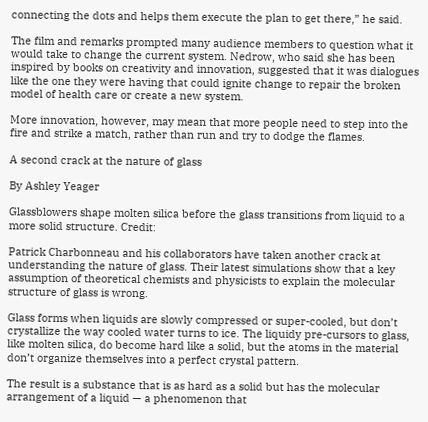connecting the dots and helps them execute the plan to get there,” he said.

The film and remarks prompted many audience members to question what it would take to change the current system. Nedrow, who said she has been inspired by books on creativity and innovation, suggested that it was dialogues like the one they were having that could ignite change to repair the broken model of health care or create a new system.

More innovation, however, may mean that more people need to step into the fire and strike a match, rather than run and try to dodge the flames.

A second crack at the nature of glass

By Ashley Yeager

Glassblowers shape molten silica before the glass transitions from liquid to a more solid structure. Credit:

Patrick Charbonneau and his collaborators have taken another crack at understanding the nature of glass. Their latest simulations show that a key assumption of theoretical chemists and physicists to explain the molecular structure of glass is wrong.

Glass forms when liquids are slowly compressed or super-cooled, but don’t crystallize the way cooled water turns to ice. The liquidy pre-cursors to glass, like molten silica, do become hard like a solid, but the atoms in the material don’t organize themselves into a perfect crystal pattern.

The result is a substance that is as hard as a solid but has the molecular arrangement of a liquid — a phenomenon that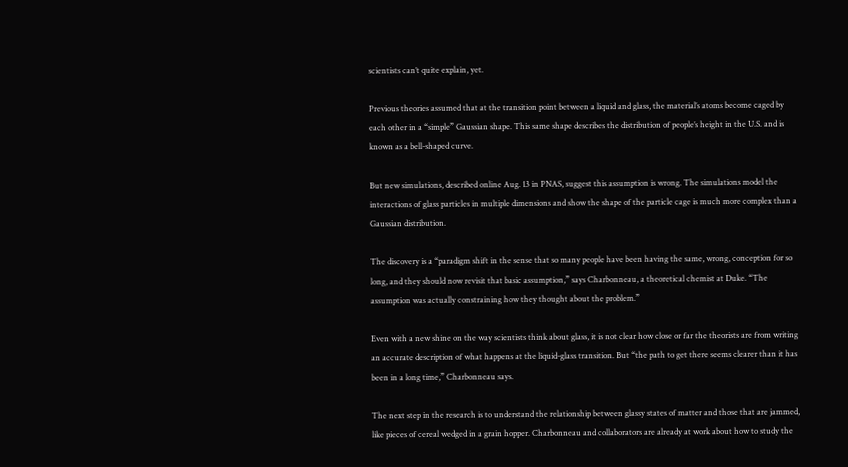scientists can’t quite explain, yet.

Previous theories assumed that at the transition point between a liquid and glass, the material’s atoms become caged by each other in a “simple” Gaussian shape. This same shape describes the distribution of people’s height in the U.S. and is known as a bell-shaped curve.

But new simulations, described online Aug. 13 in PNAS, suggest this assumption is wrong. The simulations model the interactions of glass particles in multiple dimensions and show the shape of the particle cage is much more complex than a Gaussian distribution.

The discovery is a “paradigm shift in the sense that so many people have been having the same, wrong, conception for so long, and they should now revisit that basic assumption,” says Charbonneau, a theoretical chemist at Duke. “The assumption was actually constraining how they thought about the problem.”

Even with a new shine on the way scientists think about glass, it is not clear how close or far the theorists are from writing an accurate description of what happens at the liquid-glass transition. But “the path to get there seems clearer than it has been in a long time,” Charbonneau says.

The next step in the research is to understand the relationship between glassy states of matter and those that are jammed, like pieces of cereal wedged in a grain hopper. Charbonneau and collaborators are already at work about how to study the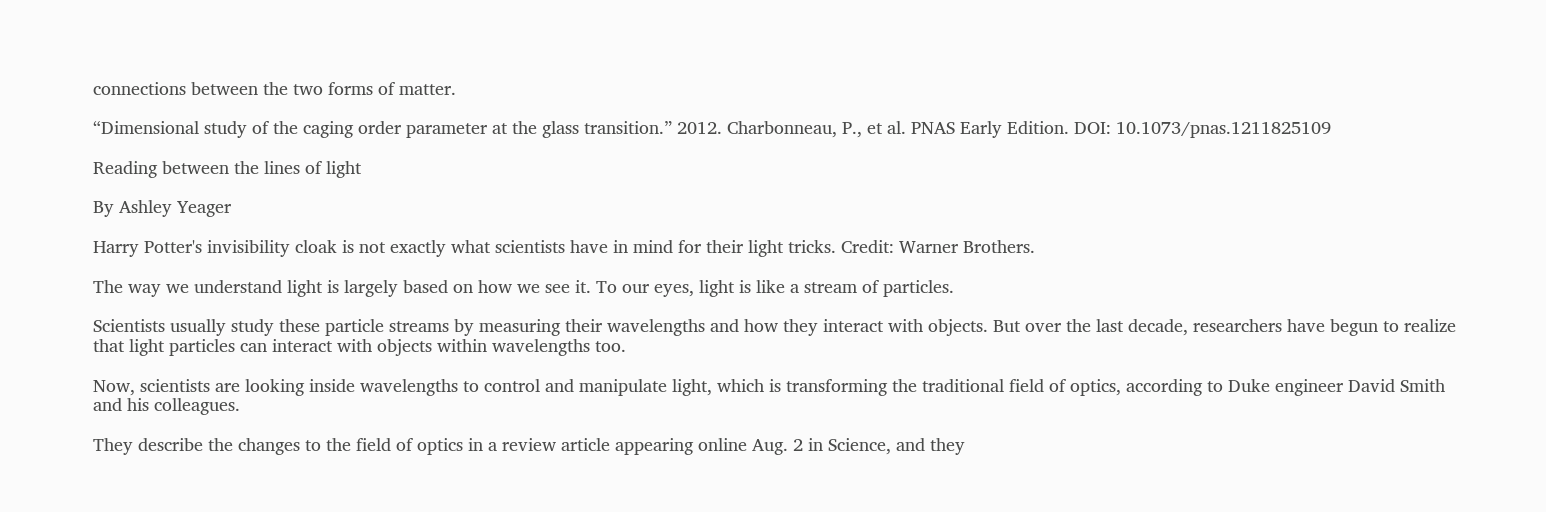connections between the two forms of matter.

“Dimensional study of the caging order parameter at the glass transition.” 2012. Charbonneau, P., et al. PNAS Early Edition. DOI: 10.1073/pnas.1211825109

Reading between the lines of light

By Ashley Yeager

Harry Potter's invisibility cloak is not exactly what scientists have in mind for their light tricks. Credit: Warner Brothers.

The way we understand light is largely based on how we see it. To our eyes, light is like a stream of particles.

Scientists usually study these particle streams by measuring their wavelengths and how they interact with objects. But over the last decade, researchers have begun to realize that light particles can interact with objects within wavelengths too.

Now, scientists are looking inside wavelengths to control and manipulate light, which is transforming the traditional field of optics, according to Duke engineer David Smith and his colleagues.

They describe the changes to the field of optics in a review article appearing online Aug. 2 in Science, and they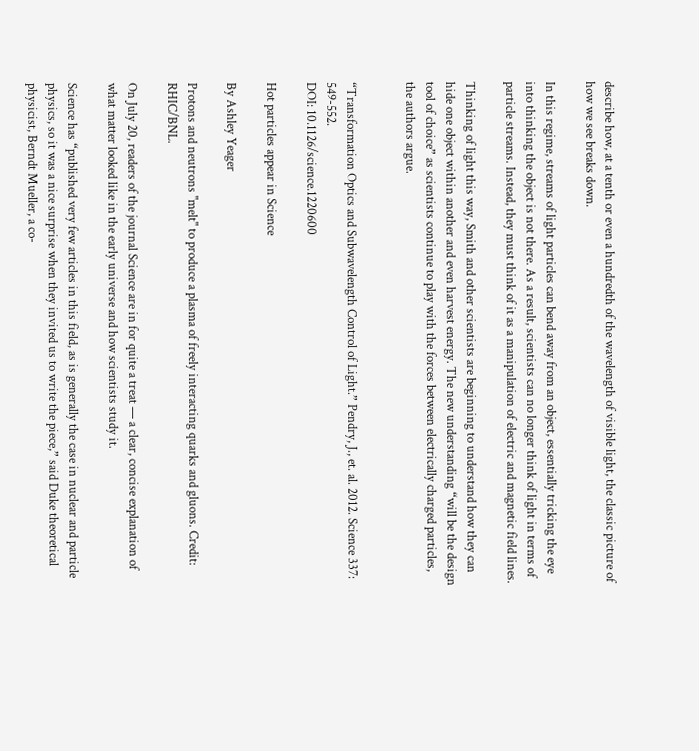describe how, at a tenth or even a hundredth of the wavelength of visible light, the classic picture of how we see breaks down.

In this regime, streams of light particles can bend away from an object, essentially tricking the eye into thinking the object is not there. As a result, scientists can no longer think of light in terms of particle streams. Instead, they must think of it as a manipulation of electric and magnetic field lines.

Thinking of light this way, Smith and other scientists are beginning to understand how they can hide one object within another and even harvest energy. The new understanding “will be the design tool of choice” as scientists continue to play with the forces between electrically charged particles, the authors argue.


“Transformation Optics and Subwavelength Control of Light.” Pendry, J., et. al. 2012. Science 337: 549-552.
DOI: 10.1126/science.1220600

Hot particles appear in Science

By Ashley Yeager

Protons and neutrons "melt" to produce a plasma of freely interacting quarks and gluons. Credit: RHIC/BNL.

On July 20, readers of the journal Science are in for quite a treat — a clear, concise explanation of what matter looked like in the early universe and how scientists study it.

Science has “published very few articles in this field, as is generally the case in nuclear and particle physics, so it was a nice surprise when they invited us to write the piece,” said Duke theoretical physicist, Berndt Mueller, a co-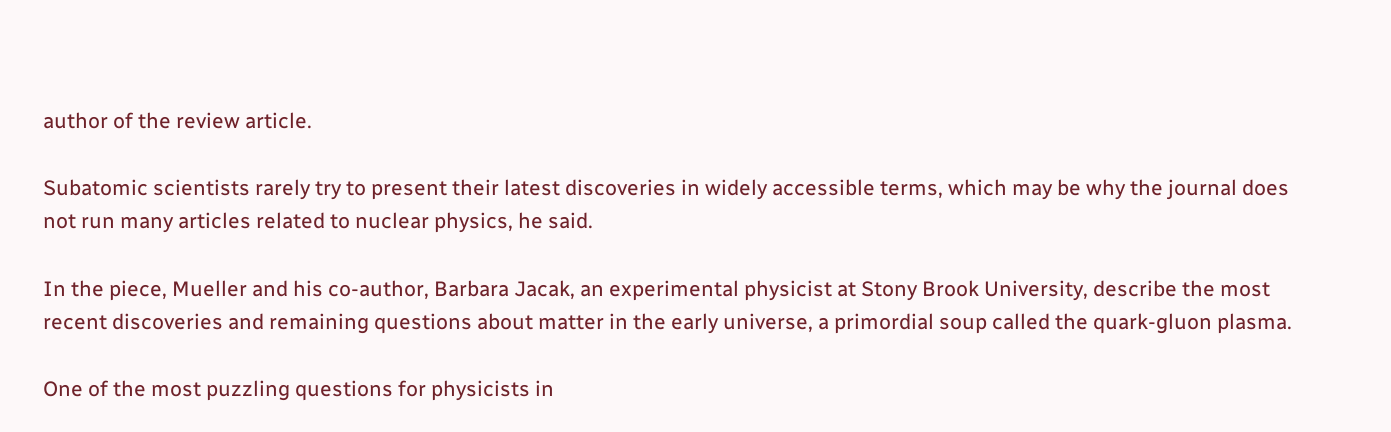author of the review article.

Subatomic scientists rarely try to present their latest discoveries in widely accessible terms, which may be why the journal does not run many articles related to nuclear physics, he said.

In the piece, Mueller and his co-author, Barbara Jacak, an experimental physicist at Stony Brook University, describe the most recent discoveries and remaining questions about matter in the early universe, a primordial soup called the quark-gluon plasma.

One of the most puzzling questions for physicists in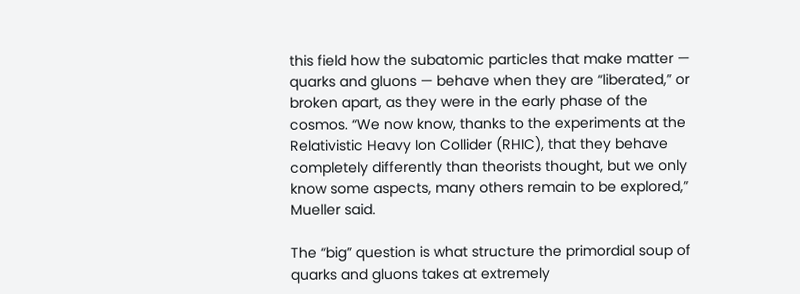this field how the subatomic particles that make matter — quarks and gluons — behave when they are “liberated,” or broken apart, as they were in the early phase of the cosmos. “We now know, thanks to the experiments at the Relativistic Heavy Ion Collider (RHIC), that they behave completely differently than theorists thought, but we only know some aspects, many others remain to be explored,” Mueller said.

The “big” question is what structure the primordial soup of quarks and gluons takes at extremely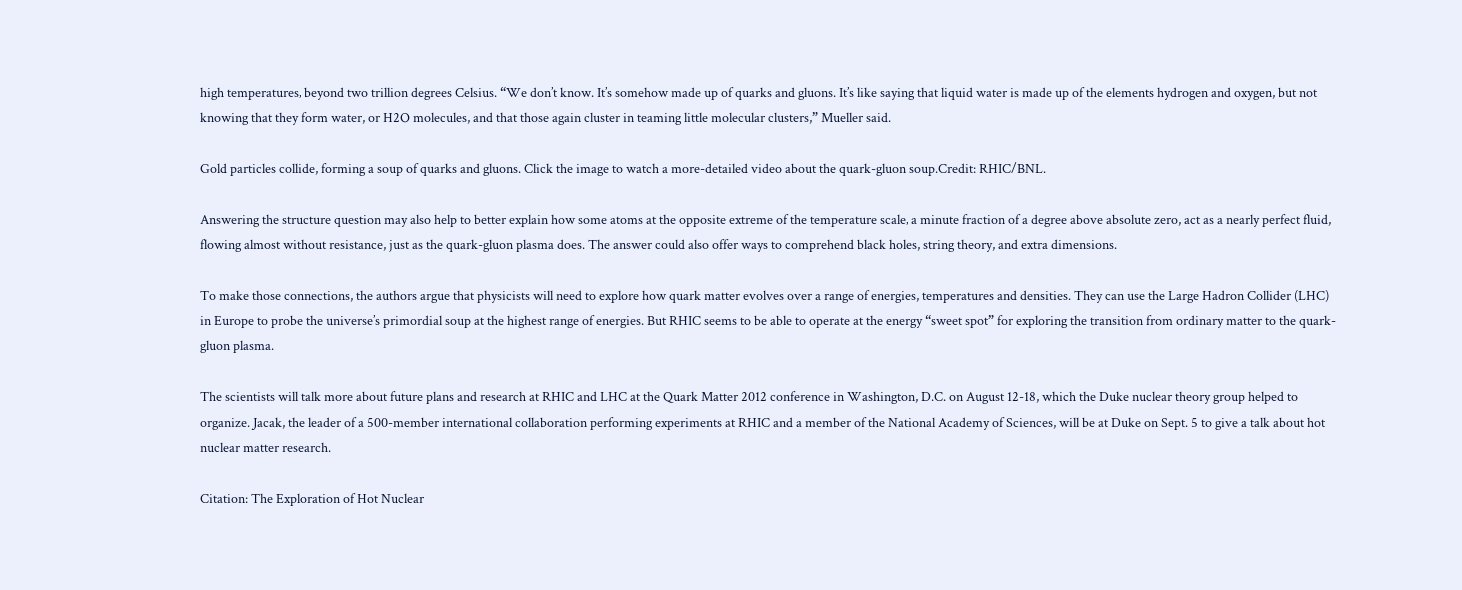high temperatures‚ beyond two trillion degrees Celsius. “We don’t know. It’s somehow made up of quarks and gluons. It’s like saying that liquid water is made up of the elements hydrogen and oxygen, but not knowing that they form water, or H2O molecules, and that those again cluster in teaming little molecular clusters,” Mueller said.

Gold particles collide, forming a soup of quarks and gluons. Click the image to watch a more-detailed video about the quark-gluon soup.Credit: RHIC/BNL.

Answering the structure question may also help to better explain how some atoms at the opposite extreme of the temperature scale‚ a minute fraction of a degree above absolute zero, act as a nearly perfect fluid, flowing almost without resistance, just as the quark-gluon plasma does. The answer could also offer ways to comprehend black holes, string theory, and extra dimensions.

To make those connections, the authors argue that physicists will need to explore how quark matter evolves over a range of energies, temperatures and densities. They can use the Large Hadron Collider (LHC) in Europe to probe the universe’s primordial soup at the highest range of energies. But RHIC seems to be able to operate at the energy “sweet spot” for exploring the transition from ordinary matter to the quark-gluon plasma.

The scientists will talk more about future plans and research at RHIC and LHC at the Quark Matter 2012 conference in Washington, D.C. on August 12-18, which the Duke nuclear theory group helped to organize. Jacak, the leader of a 500-member international collaboration performing experiments at RHIC and a member of the National Academy of Sciences, will be at Duke on Sept. 5 to give a talk about hot nuclear matter research.

Citation: The Exploration of Hot Nuclear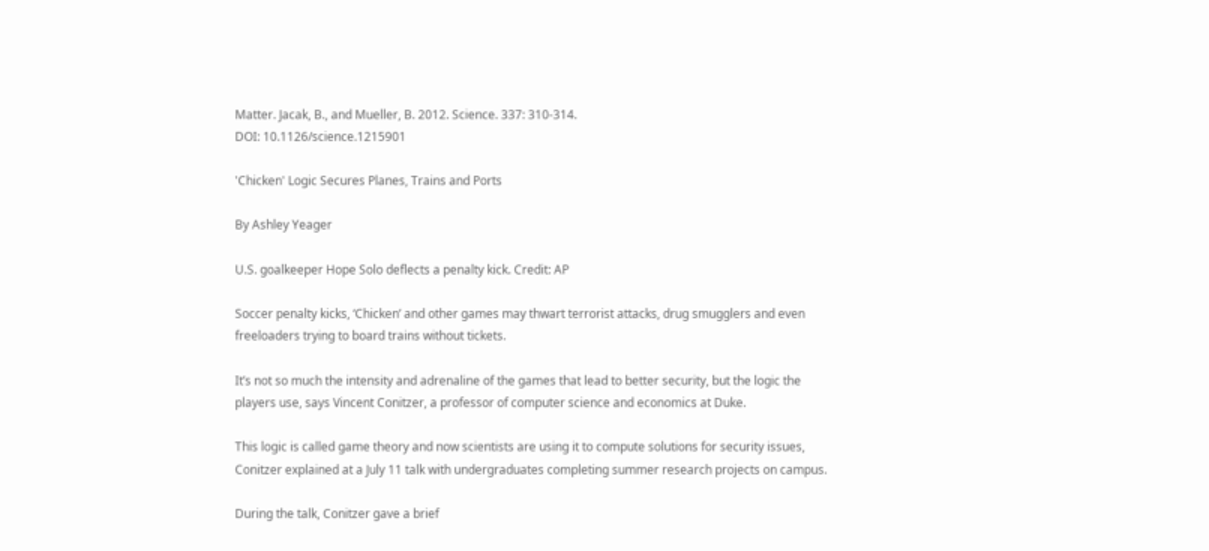Matter. Jacak, B., and Mueller, B. 2012. Science. 337: 310-314.
DOI: 10.1126/science.1215901

'Chicken' Logic Secures Planes, Trains and Ports

By Ashley Yeager

U.S. goalkeeper Hope Solo deflects a penalty kick. Credit: AP

Soccer penalty kicks, ‘Chicken’ and other games may thwart terrorist attacks, drug smugglers and even freeloaders trying to board trains without tickets.

It’s not so much the intensity and adrenaline of the games that lead to better security, but the logic the players use, says Vincent Conitzer, a professor of computer science and economics at Duke.

This logic is called game theory and now scientists are using it to compute solutions for security issues, Conitzer explained at a July 11 talk with undergraduates completing summer research projects on campus.

During the talk, Conitzer gave a brief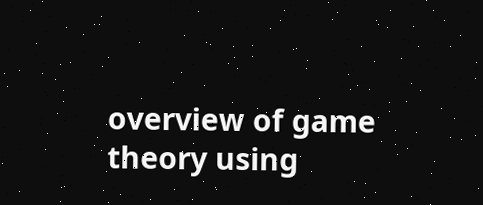overview of game theory using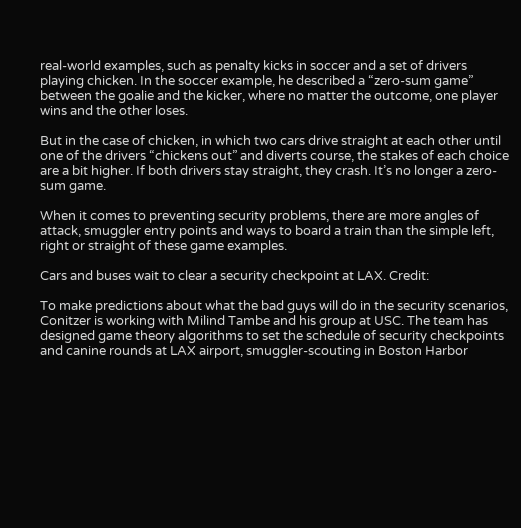real-world examples, such as penalty kicks in soccer and a set of drivers playing chicken. In the soccer example, he described a “zero-sum game” between the goalie and the kicker, where no matter the outcome, one player wins and the other loses.

But in the case of chicken, in which two cars drive straight at each other until one of the drivers “chickens out” and diverts course, the stakes of each choice are a bit higher. If both drivers stay straight, they crash. It’s no longer a zero-sum game.

When it comes to preventing security problems, there are more angles of attack, smuggler entry points and ways to board a train than the simple left, right or straight of these game examples.

Cars and buses wait to clear a security checkpoint at LAX. Credit:

To make predictions about what the bad guys will do in the security scenarios, Conitzer is working with Milind Tambe and his group at USC. The team has designed game theory algorithms to set the schedule of security checkpoints and canine rounds at LAX airport, smuggler-scouting in Boston Harbor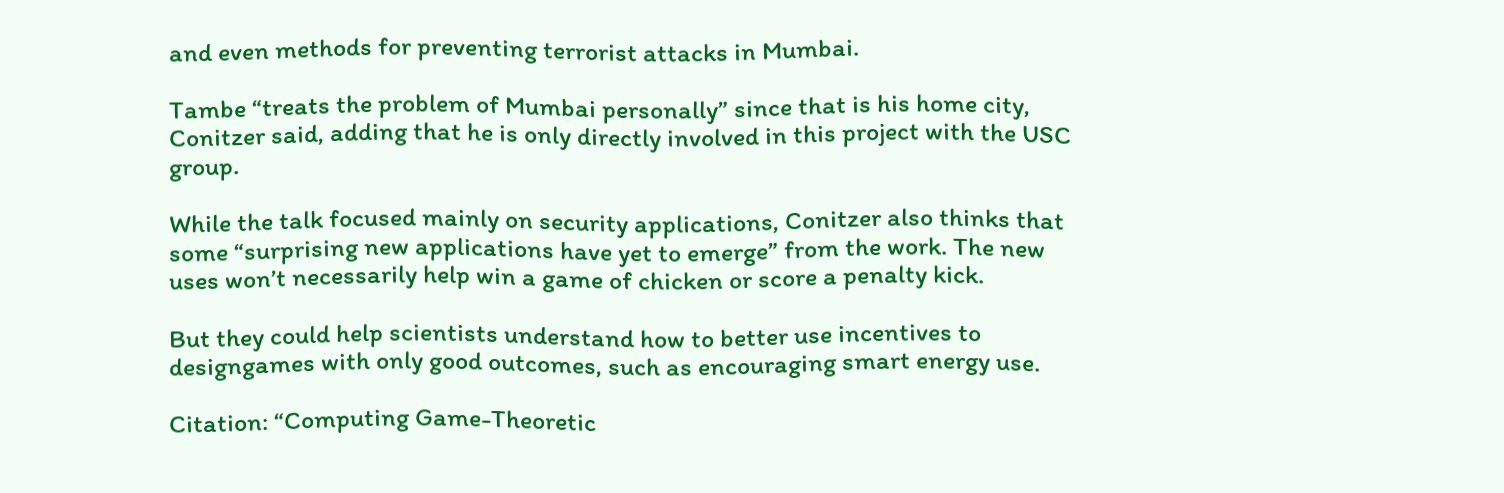and even methods for preventing terrorist attacks in Mumbai.

Tambe “treats the problem of Mumbai personally” since that is his home city, Conitzer said, adding that he is only directly involved in this project with the USC group.

While the talk focused mainly on security applications, Conitzer also thinks that some “surprising new applications have yet to emerge” from the work. The new uses won’t necessarily help win a game of chicken or score a penalty kick.

But they could help scientists understand how to better use incentives to designgames with only good outcomes, such as encouraging smart energy use.

Citation: “Computing Game-Theoretic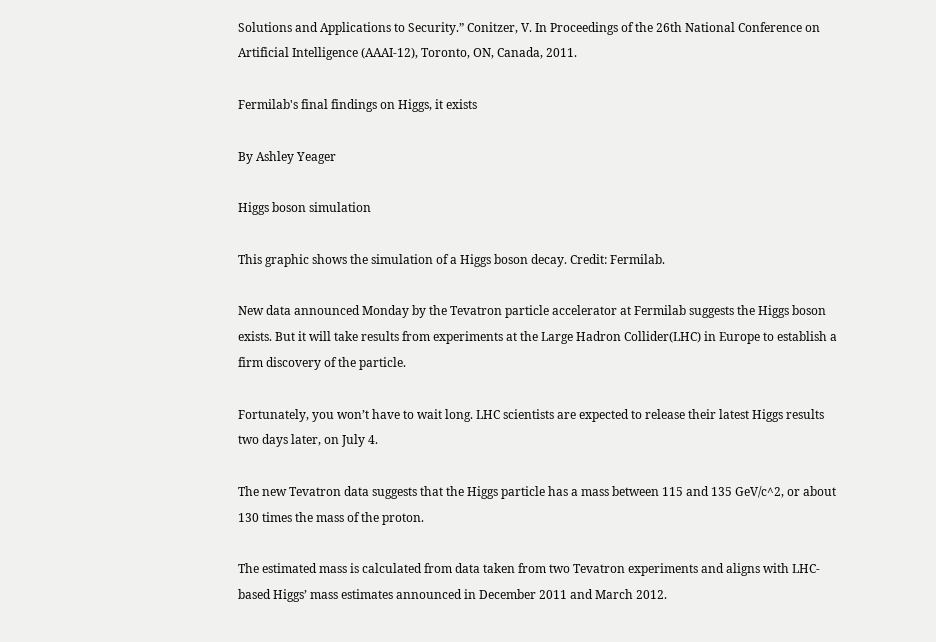Solutions and Applications to Security.” Conitzer, V. In Proceedings of the 26th National Conference on Artificial Intelligence (AAAI-12), Toronto, ON, Canada, 2011.

Fermilab's final findings on Higgs, it exists

By Ashley Yeager

Higgs boson simulation

This graphic shows the simulation of a Higgs boson decay. Credit: Fermilab.

New data announced Monday by the Tevatron particle accelerator at Fermilab suggests the Higgs boson exists. But it will take results from experiments at the Large Hadron Collider(LHC) in Europe to establish a firm discovery of the particle.

Fortunately, you won’t have to wait long. LHC scientists are expected to release their latest Higgs results two days later, on July 4.

The new Tevatron data suggests that the Higgs particle has a mass between 115 and 135 GeV/c^2, or about 130 times the mass of the proton.

The estimated mass is calculated from data taken from two Tevatron experiments and aligns with LHC-based Higgs’ mass estimates announced in December 2011 and March 2012.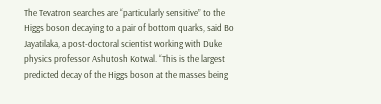The Tevatron searches are “particularly sensitive” to the Higgs boson decaying to a pair of bottom quarks, said Bo Jayatilaka, a post-doctoral scientist working with Duke physics professor Ashutosh Kotwal. “This is the largest predicted decay of the Higgs boson at the masses being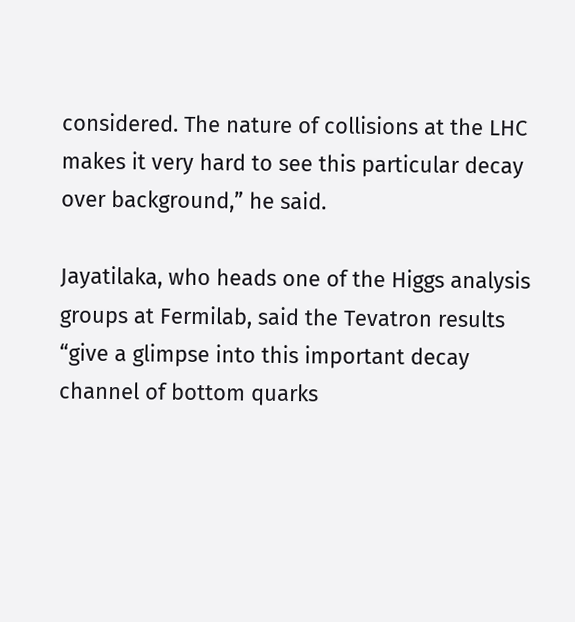considered. The nature of collisions at the LHC makes it very hard to see this particular decay over background,” he said.

Jayatilaka, who heads one of the Higgs analysis groups at Fermilab, said the Tevatron results “give a glimpse into this important decay channel of bottom quarks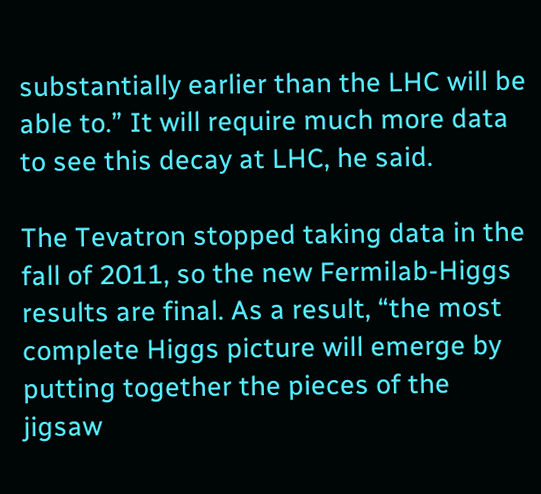substantially earlier than the LHC will be able to.” It will require much more data to see this decay at LHC, he said.

The Tevatron stopped taking data in the fall of 2011, so the new Fermilab-Higgs results are final. As a result, “the most complete Higgs picture will emerge by putting together the pieces of the jigsaw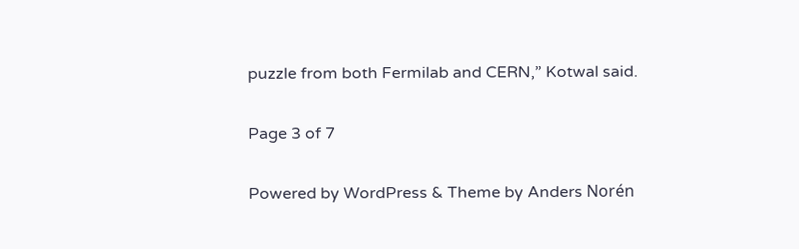puzzle from both Fermilab and CERN,” Kotwal said.

Page 3 of 7

Powered by WordPress & Theme by Anders Norén